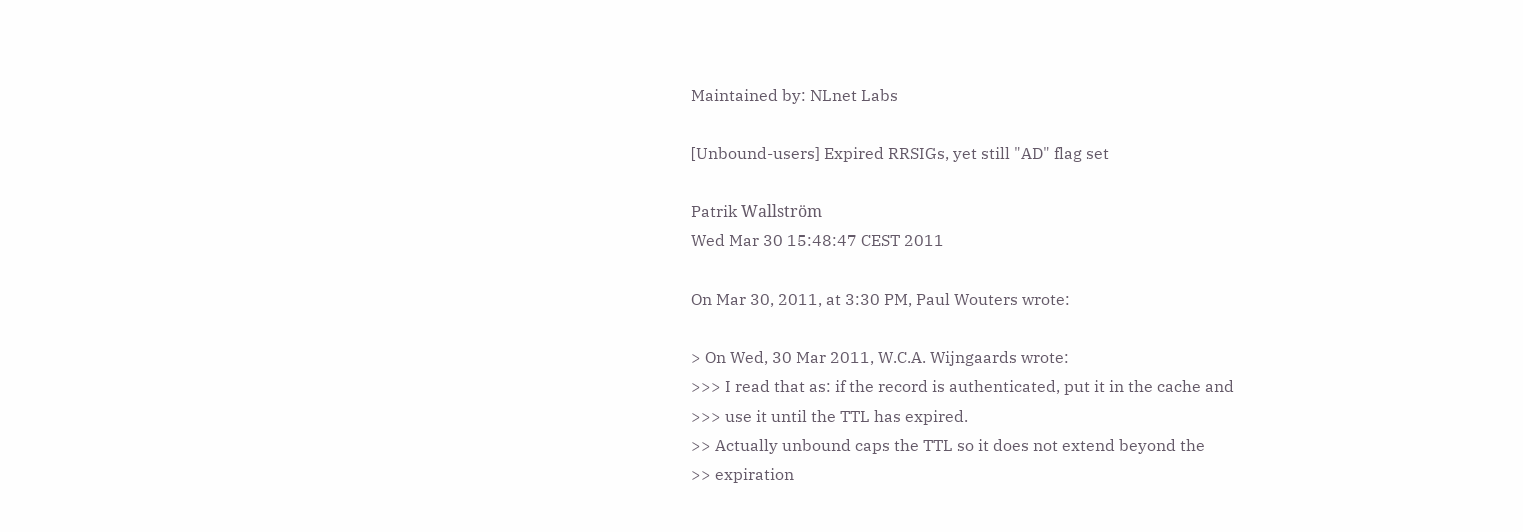Maintained by: NLnet Labs

[Unbound-users] Expired RRSIGs, yet still "AD" flag set

Patrik Wallström
Wed Mar 30 15:48:47 CEST 2011

On Mar 30, 2011, at 3:30 PM, Paul Wouters wrote:

> On Wed, 30 Mar 2011, W.C.A. Wijngaards wrote:
>>> I read that as: if the record is authenticated, put it in the cache and
>>> use it until the TTL has expired.
>> Actually unbound caps the TTL so it does not extend beyond the
>> expiration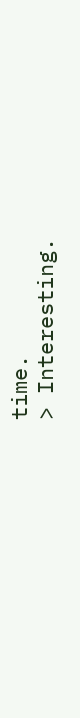time.
> Interesting.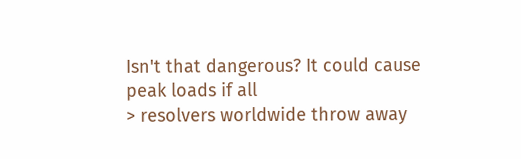Isn't that dangerous? It could cause peak loads if all
> resolvers worldwide throw away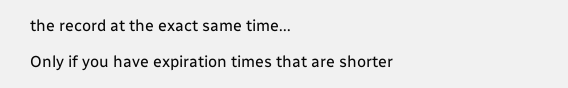the record at the exact same time...

Only if you have expiration times that are shorter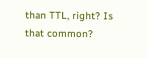than TTL, right? Is that common?